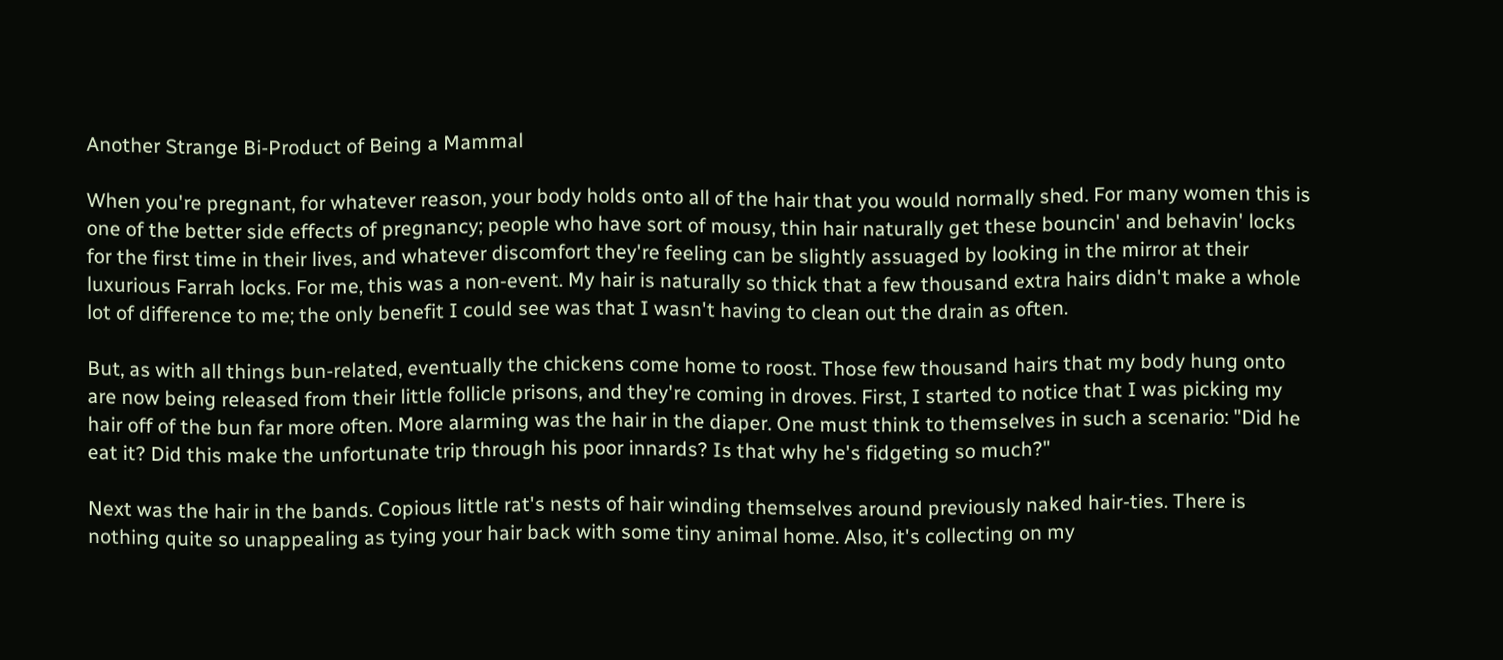Another Strange Bi-Product of Being a Mammal

When you're pregnant, for whatever reason, your body holds onto all of the hair that you would normally shed. For many women this is one of the better side effects of pregnancy; people who have sort of mousy, thin hair naturally get these bouncin' and behavin' locks for the first time in their lives, and whatever discomfort they're feeling can be slightly assuaged by looking in the mirror at their luxurious Farrah locks. For me, this was a non-event. My hair is naturally so thick that a few thousand extra hairs didn't make a whole lot of difference to me; the only benefit I could see was that I wasn't having to clean out the drain as often.

But, as with all things bun-related, eventually the chickens come home to roost. Those few thousand hairs that my body hung onto are now being released from their little follicle prisons, and they're coming in droves. First, I started to notice that I was picking my hair off of the bun far more often. More alarming was the hair in the diaper. One must think to themselves in such a scenario: "Did he eat it? Did this make the unfortunate trip through his poor innards? Is that why he's fidgeting so much?"

Next was the hair in the bands. Copious little rat's nests of hair winding themselves around previously naked hair-ties. There is nothing quite so unappealing as tying your hair back with some tiny animal home. Also, it's collecting on my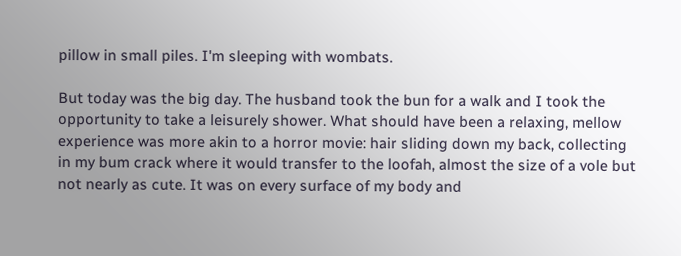pillow in small piles. I'm sleeping with wombats.

But today was the big day. The husband took the bun for a walk and I took the opportunity to take a leisurely shower. What should have been a relaxing, mellow experience was more akin to a horror movie: hair sliding down my back, collecting in my bum crack where it would transfer to the loofah, almost the size of a vole but not nearly as cute. It was on every surface of my body and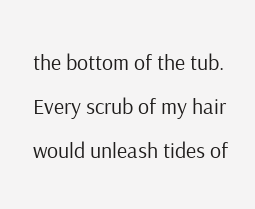the bottom of the tub. Every scrub of my hair would unleash tides of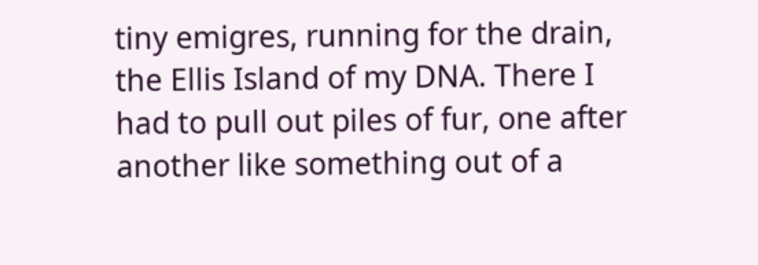tiny emigres, running for the drain, the Ellis Island of my DNA. There I had to pull out piles of fur, one after another like something out of a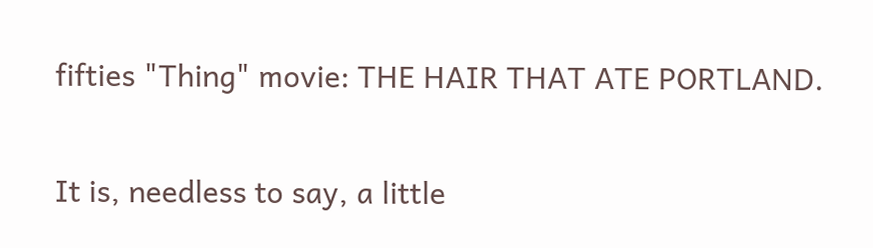fifties "Thing" movie: THE HAIR THAT ATE PORTLAND.

It is, needless to say, a little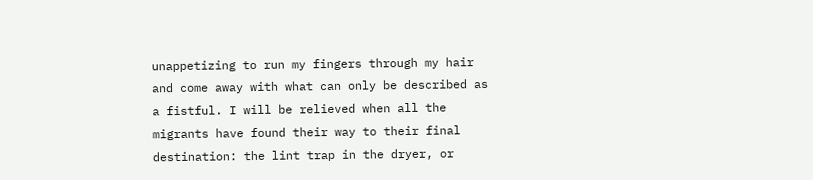unappetizing to run my fingers through my hair and come away with what can only be described as a fistful. I will be relieved when all the migrants have found their way to their final destination: the lint trap in the dryer, or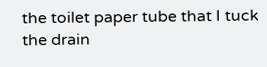the toilet paper tube that I tuck the drain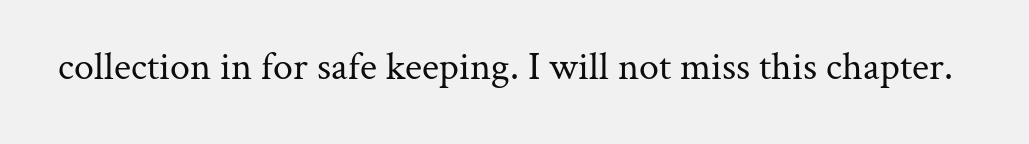collection in for safe keeping. I will not miss this chapter.